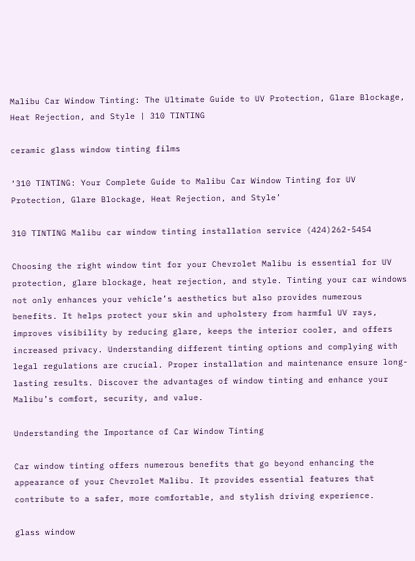Malibu Car Window Tinting: The Ultimate Guide to UV Protection, Glare Blockage, Heat Rejection, and Style | 310 TINTING

ceramic glass window tinting films

‘310 TINTING: Your Complete Guide to Malibu Car Window Tinting for UV Protection, Glare Blockage, Heat Rejection, and Style’

310 TINTING Malibu car window tinting installation service (424)262-5454

Choosing the right window tint for your Chevrolet Malibu is essential for UV protection, glare blockage, heat rejection, and style. Tinting your car windows not only enhances your vehicle’s aesthetics but also provides numerous benefits. It helps protect your skin and upholstery from harmful UV rays, improves visibility by reducing glare, keeps the interior cooler, and offers increased privacy. Understanding different tinting options and complying with legal regulations are crucial. Proper installation and maintenance ensure long-lasting results. Discover the advantages of window tinting and enhance your Malibu’s comfort, security, and value.

Understanding the Importance of Car Window Tinting

Car window tinting offers numerous benefits that go beyond enhancing the appearance of your Chevrolet Malibu. It provides essential features that contribute to a safer, more comfortable, and stylish driving experience.

glass window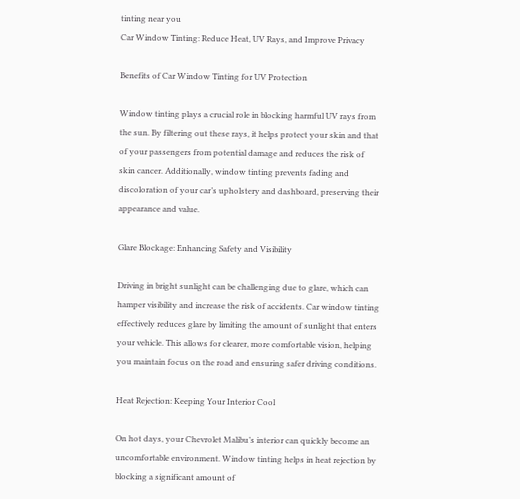tinting near you
Car Window Tinting: Reduce Heat, UV Rays, and Improve Privacy

Benefits of Car Window Tinting for UV Protection

Window tinting plays a crucial role in blocking harmful UV rays from the sun. By filtering out these rays, it helps protect your skin and that of your passengers from potential damage and reduces the risk of skin cancer. Additionally, window tinting prevents fading and discoloration of your car’s upholstery and dashboard, preserving their appearance and value.

Glare Blockage: Enhancing Safety and Visibility

Driving in bright sunlight can be challenging due to glare, which can hamper visibility and increase the risk of accidents. Car window tinting effectively reduces glare by limiting the amount of sunlight that enters your vehicle. This allows for clearer, more comfortable vision, helping you maintain focus on the road and ensuring safer driving conditions.

Heat Rejection: Keeping Your Interior Cool

On hot days, your Chevrolet Malibu’s interior can quickly become an uncomfortable environment. Window tinting helps in heat rejection by blocking a significant amount of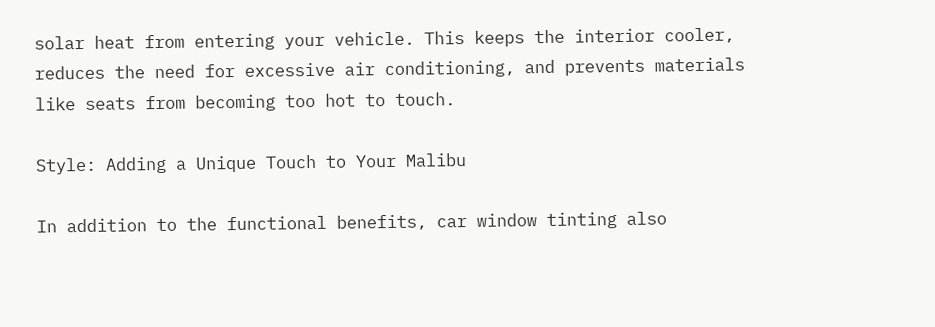solar heat from entering your vehicle. This keeps the interior cooler, reduces the need for excessive air conditioning, and prevents materials like seats from becoming too hot to touch.

Style: Adding a Unique Touch to Your Malibu

In addition to the functional benefits, car window tinting also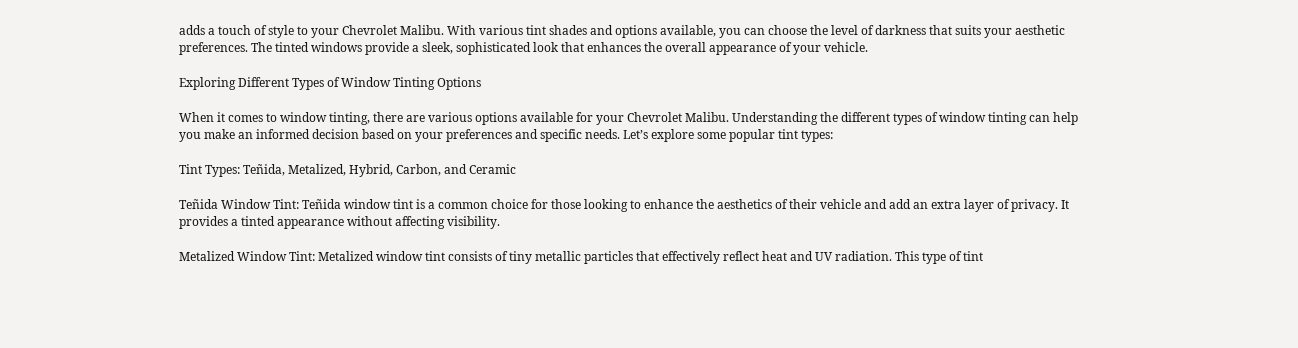adds a touch of style to your Chevrolet Malibu. With various tint shades and options available, you can choose the level of darkness that suits your aesthetic preferences. The tinted windows provide a sleek, sophisticated look that enhances the overall appearance of your vehicle.

Exploring Different Types of Window Tinting Options

When it comes to window tinting, there are various options available for your Chevrolet Malibu. Understanding the different types of window tinting can help you make an informed decision based on your preferences and specific needs. Let’s explore some popular tint types:

Tint Types: Teñida, Metalized, Hybrid, Carbon, and Ceramic

Teñida Window Tint: Teñida window tint is a common choice for those looking to enhance the aesthetics of their vehicle and add an extra layer of privacy. It provides a tinted appearance without affecting visibility.

Metalized Window Tint: Metalized window tint consists of tiny metallic particles that effectively reflect heat and UV radiation. This type of tint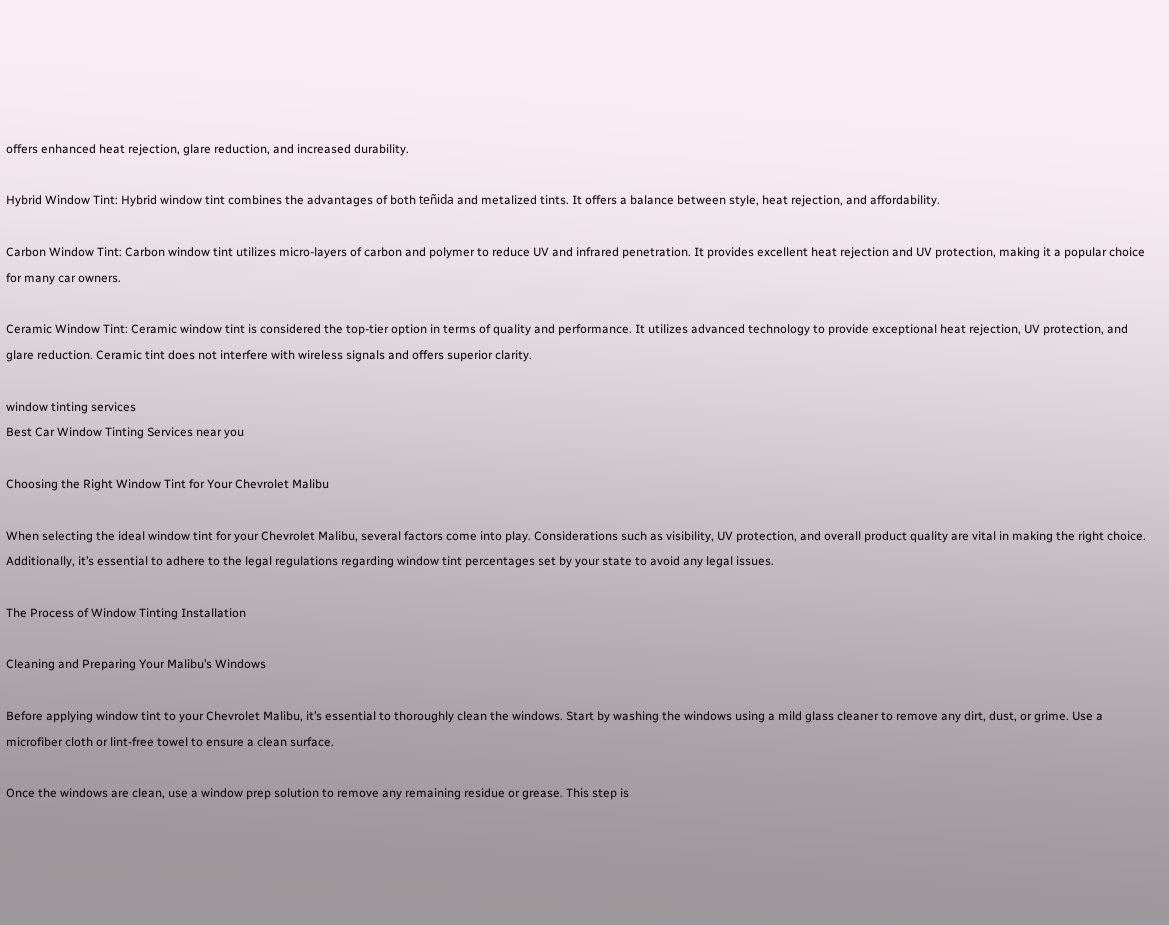offers enhanced heat rejection, glare reduction, and increased durability.

Hybrid Window Tint: Hybrid window tint combines the advantages of both teñida and metalized tints. It offers a balance between style, heat rejection, and affordability.

Carbon Window Tint: Carbon window tint utilizes micro-layers of carbon and polymer to reduce UV and infrared penetration. It provides excellent heat rejection and UV protection, making it a popular choice for many car owners.

Ceramic Window Tint: Ceramic window tint is considered the top-tier option in terms of quality and performance. It utilizes advanced technology to provide exceptional heat rejection, UV protection, and glare reduction. Ceramic tint does not interfere with wireless signals and offers superior clarity.

window tinting services
Best Car Window Tinting Services near you

Choosing the Right Window Tint for Your Chevrolet Malibu

When selecting the ideal window tint for your Chevrolet Malibu, several factors come into play. Considerations such as visibility, UV protection, and overall product quality are vital in making the right choice. Additionally, it’s essential to adhere to the legal regulations regarding window tint percentages set by your state to avoid any legal issues.

The Process of Window Tinting Installation

Cleaning and Preparing Your Malibu’s Windows

Before applying window tint to your Chevrolet Malibu, it’s essential to thoroughly clean the windows. Start by washing the windows using a mild glass cleaner to remove any dirt, dust, or grime. Use a microfiber cloth or lint-free towel to ensure a clean surface.

Once the windows are clean, use a window prep solution to remove any remaining residue or grease. This step is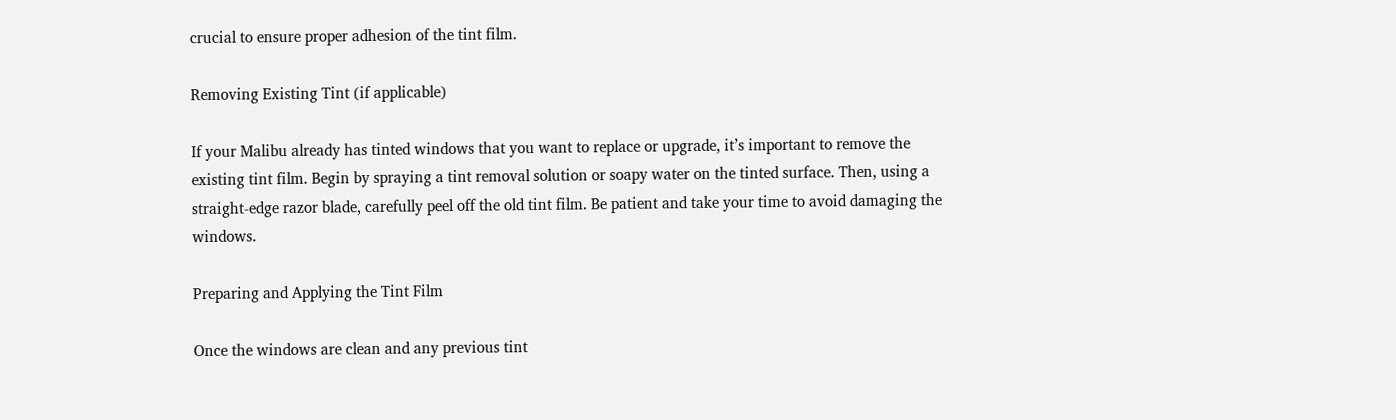crucial to ensure proper adhesion of the tint film.

Removing Existing Tint (if applicable)

If your Malibu already has tinted windows that you want to replace or upgrade, it’s important to remove the existing tint film. Begin by spraying a tint removal solution or soapy water on the tinted surface. Then, using a straight-edge razor blade, carefully peel off the old tint film. Be patient and take your time to avoid damaging the windows.

Preparing and Applying the Tint Film

Once the windows are clean and any previous tint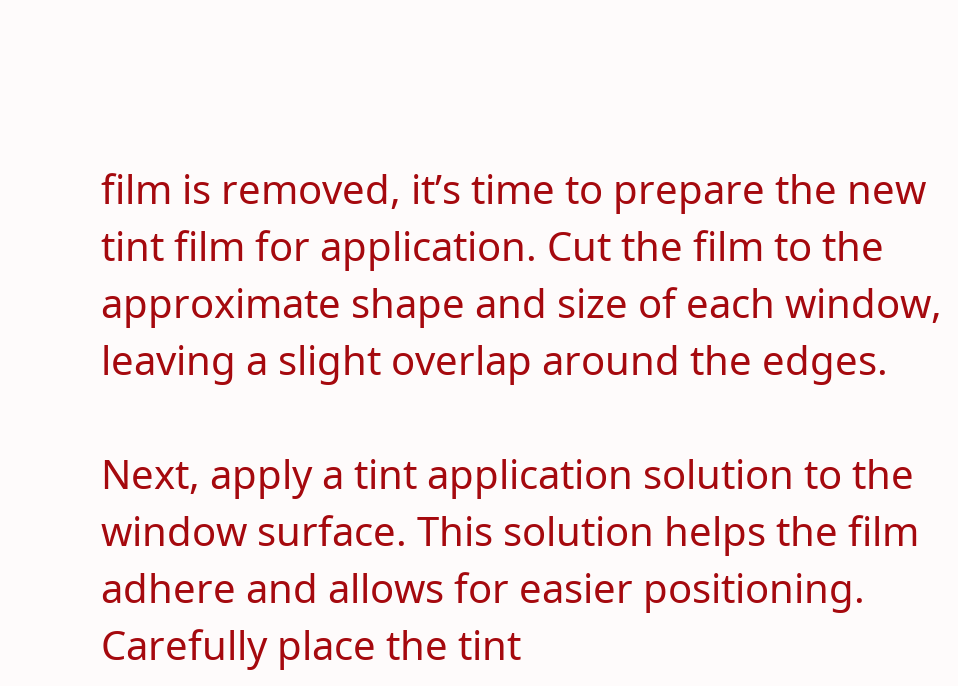film is removed, it’s time to prepare the new tint film for application. Cut the film to the approximate shape and size of each window, leaving a slight overlap around the edges.

Next, apply a tint application solution to the window surface. This solution helps the film adhere and allows for easier positioning. Carefully place the tint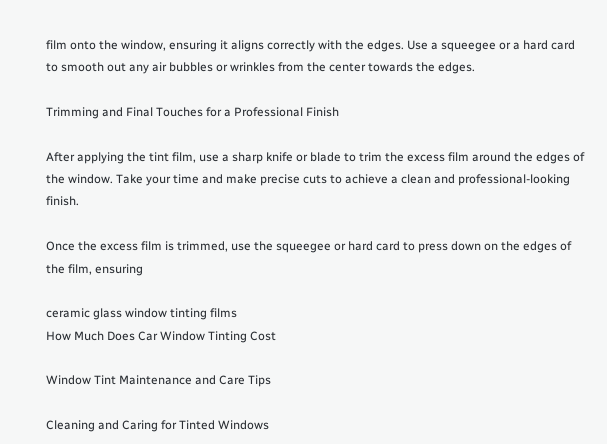film onto the window, ensuring it aligns correctly with the edges. Use a squeegee or a hard card to smooth out any air bubbles or wrinkles from the center towards the edges.

Trimming and Final Touches for a Professional Finish

After applying the tint film, use a sharp knife or blade to trim the excess film around the edges of the window. Take your time and make precise cuts to achieve a clean and professional-looking finish.

Once the excess film is trimmed, use the squeegee or hard card to press down on the edges of the film, ensuring

ceramic glass window tinting films
How Much Does Car Window Tinting Cost

Window Tint Maintenance and Care Tips

Cleaning and Caring for Tinted Windows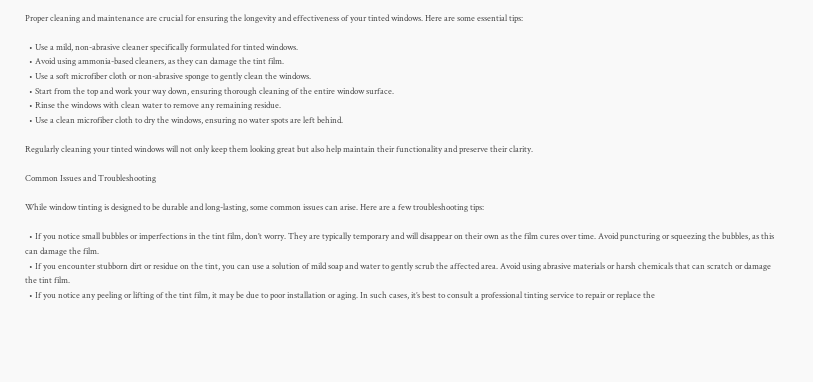Proper cleaning and maintenance are crucial for ensuring the longevity and effectiveness of your tinted windows. Here are some essential tips:

  • Use a mild, non-abrasive cleaner specifically formulated for tinted windows.
  • Avoid using ammonia-based cleaners, as they can damage the tint film.
  • Use a soft microfiber cloth or non-abrasive sponge to gently clean the windows.
  • Start from the top and work your way down, ensuring thorough cleaning of the entire window surface.
  • Rinse the windows with clean water to remove any remaining residue.
  • Use a clean microfiber cloth to dry the windows, ensuring no water spots are left behind.

Regularly cleaning your tinted windows will not only keep them looking great but also help maintain their functionality and preserve their clarity.

Common Issues and Troubleshooting

While window tinting is designed to be durable and long-lasting, some common issues can arise. Here are a few troubleshooting tips:

  • If you notice small bubbles or imperfections in the tint film, don’t worry. They are typically temporary and will disappear on their own as the film cures over time. Avoid puncturing or squeezing the bubbles, as this can damage the film.
  • If you encounter stubborn dirt or residue on the tint, you can use a solution of mild soap and water to gently scrub the affected area. Avoid using abrasive materials or harsh chemicals that can scratch or damage the tint film.
  • If you notice any peeling or lifting of the tint film, it may be due to poor installation or aging. In such cases, it’s best to consult a professional tinting service to repair or replace the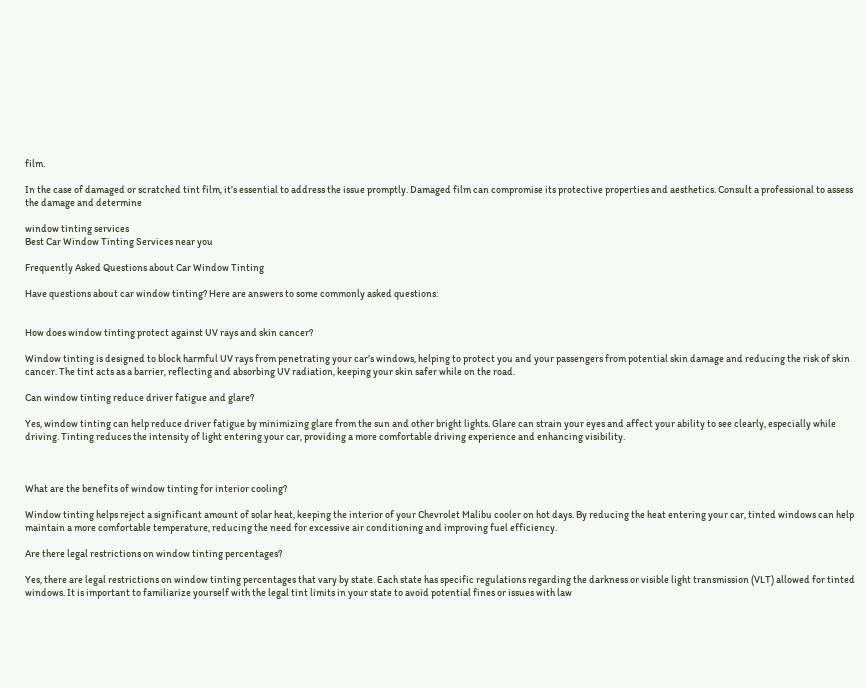film.

In the case of damaged or scratched tint film, it’s essential to address the issue promptly. Damaged film can compromise its protective properties and aesthetics. Consult a professional to assess the damage and determine

window tinting services
Best Car Window Tinting Services near you

Frequently Asked Questions about Car Window Tinting

Have questions about car window tinting? Here are answers to some commonly asked questions:


How does window tinting protect against UV rays and skin cancer?

Window tinting is designed to block harmful UV rays from penetrating your car’s windows, helping to protect you and your passengers from potential skin damage and reducing the risk of skin cancer. The tint acts as a barrier, reflecting and absorbing UV radiation, keeping your skin safer while on the road.

Can window tinting reduce driver fatigue and glare?

Yes, window tinting can help reduce driver fatigue by minimizing glare from the sun and other bright lights. Glare can strain your eyes and affect your ability to see clearly, especially while driving. Tinting reduces the intensity of light entering your car, providing a more comfortable driving experience and enhancing visibility.



What are the benefits of window tinting for interior cooling?

Window tinting helps reject a significant amount of solar heat, keeping the interior of your Chevrolet Malibu cooler on hot days. By reducing the heat entering your car, tinted windows can help maintain a more comfortable temperature, reducing the need for excessive air conditioning and improving fuel efficiency.

Are there legal restrictions on window tinting percentages?

Yes, there are legal restrictions on window tinting percentages that vary by state. Each state has specific regulations regarding the darkness or visible light transmission (VLT) allowed for tinted windows. It is important to familiarize yourself with the legal tint limits in your state to avoid potential fines or issues with law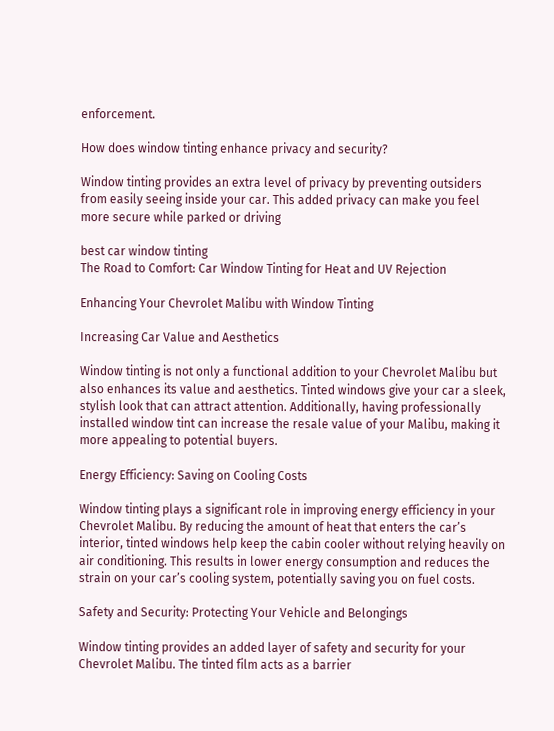enforcement.

How does window tinting enhance privacy and security?

Window tinting provides an extra level of privacy by preventing outsiders from easily seeing inside your car. This added privacy can make you feel more secure while parked or driving

best car window tinting
The Road to Comfort: Car Window Tinting for Heat and UV Rejection

Enhancing Your Chevrolet Malibu with Window Tinting

Increasing Car Value and Aesthetics

Window tinting is not only a functional addition to your Chevrolet Malibu but also enhances its value and aesthetics. Tinted windows give your car a sleek, stylish look that can attract attention. Additionally, having professionally installed window tint can increase the resale value of your Malibu, making it more appealing to potential buyers.

Energy Efficiency: Saving on Cooling Costs

Window tinting plays a significant role in improving energy efficiency in your Chevrolet Malibu. By reducing the amount of heat that enters the car’s interior, tinted windows help keep the cabin cooler without relying heavily on air conditioning. This results in lower energy consumption and reduces the strain on your car’s cooling system, potentially saving you on fuel costs.

Safety and Security: Protecting Your Vehicle and Belongings

Window tinting provides an added layer of safety and security for your Chevrolet Malibu. The tinted film acts as a barrier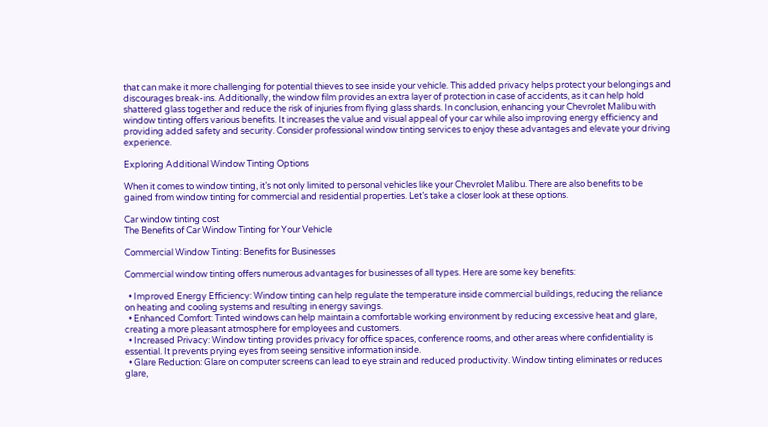that can make it more challenging for potential thieves to see inside your vehicle. This added privacy helps protect your belongings and discourages break-ins. Additionally, the window film provides an extra layer of protection in case of accidents, as it can help hold shattered glass together and reduce the risk of injuries from flying glass shards. In conclusion, enhancing your Chevrolet Malibu with window tinting offers various benefits. It increases the value and visual appeal of your car while also improving energy efficiency and providing added safety and security. Consider professional window tinting services to enjoy these advantages and elevate your driving experience.

Exploring Additional Window Tinting Options

When it comes to window tinting, it’s not only limited to personal vehicles like your Chevrolet Malibu. There are also benefits to be gained from window tinting for commercial and residential properties. Let’s take a closer look at these options.

Car window tinting cost
The Benefits of Car Window Tinting for Your Vehicle

Commercial Window Tinting: Benefits for Businesses

Commercial window tinting offers numerous advantages for businesses of all types. Here are some key benefits:

  • Improved Energy Efficiency: Window tinting can help regulate the temperature inside commercial buildings, reducing the reliance on heating and cooling systems and resulting in energy savings.
  • Enhanced Comfort: Tinted windows can help maintain a comfortable working environment by reducing excessive heat and glare, creating a more pleasant atmosphere for employees and customers.
  • Increased Privacy: Window tinting provides privacy for office spaces, conference rooms, and other areas where confidentiality is essential. It prevents prying eyes from seeing sensitive information inside.
  • Glare Reduction: Glare on computer screens can lead to eye strain and reduced productivity. Window tinting eliminates or reduces glare,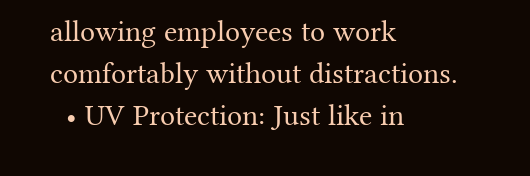allowing employees to work comfortably without distractions.
  • UV Protection: Just like in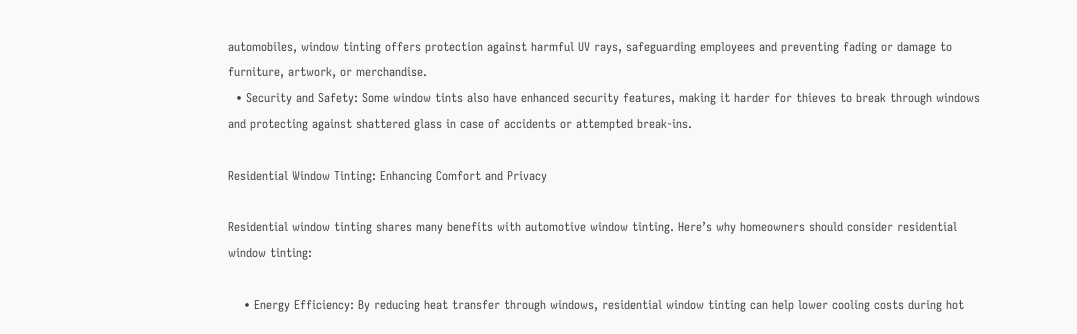automobiles, window tinting offers protection against harmful UV rays, safeguarding employees and preventing fading or damage to furniture, artwork, or merchandise.
  • Security and Safety: Some window tints also have enhanced security features, making it harder for thieves to break through windows and protecting against shattered glass in case of accidents or attempted break-ins.

Residential Window Tinting: Enhancing Comfort and Privacy

Residential window tinting shares many benefits with automotive window tinting. Here’s why homeowners should consider residential window tinting:

    • Energy Efficiency: By reducing heat transfer through windows, residential window tinting can help lower cooling costs during hot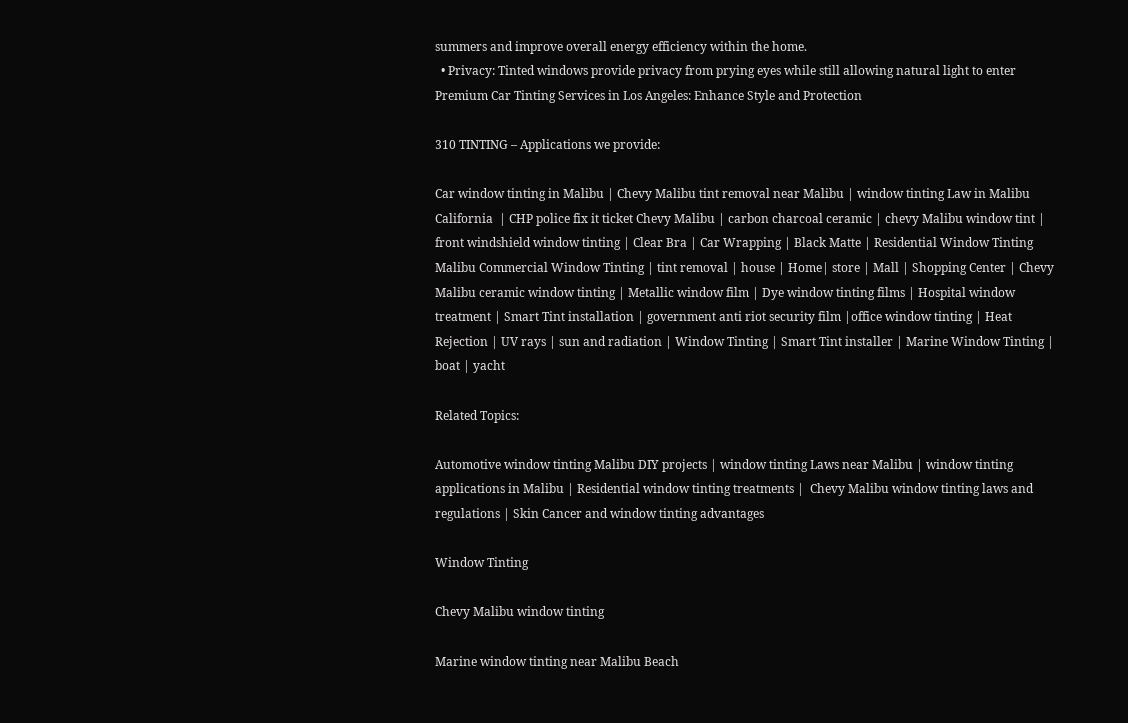summers and improve overall energy efficiency within the home.
  • Privacy: Tinted windows provide privacy from prying eyes while still allowing natural light to enter
Premium Car Tinting Services in Los Angeles: Enhance Style and Protection

310 TINTING – Applications we provide:

Car window tinting in Malibu | Chevy Malibu tint removal near Malibu | window tinting Law in Malibu California  | CHP police fix it ticket Chevy Malibu | carbon charcoal ceramic | chevy Malibu window tint | front windshield window tinting | Clear Bra | Car Wrapping | Black Matte | Residential Window Tinting Malibu Commercial Window Tinting | tint removal | house | Home| store | Mall | Shopping Center | Chevy Malibu ceramic window tinting | Metallic window film | Dye window tinting films | Hospital window treatment | Smart Tint installation | government anti riot security film |office window tinting | Heat Rejection | UV rays | sun and radiation | Window Tinting | Smart Tint installer | Marine Window Tinting | boat | yacht

Related Topics:

Automotive window tinting Malibu DIY projects | window tinting Laws near Malibu | window tinting applications in Malibu | Residential window tinting treatments |  Chevy Malibu window tinting laws and regulations | Skin Cancer and window tinting advantages

Window Tinting

Chevy Malibu window tinting

Marine window tinting near Malibu Beach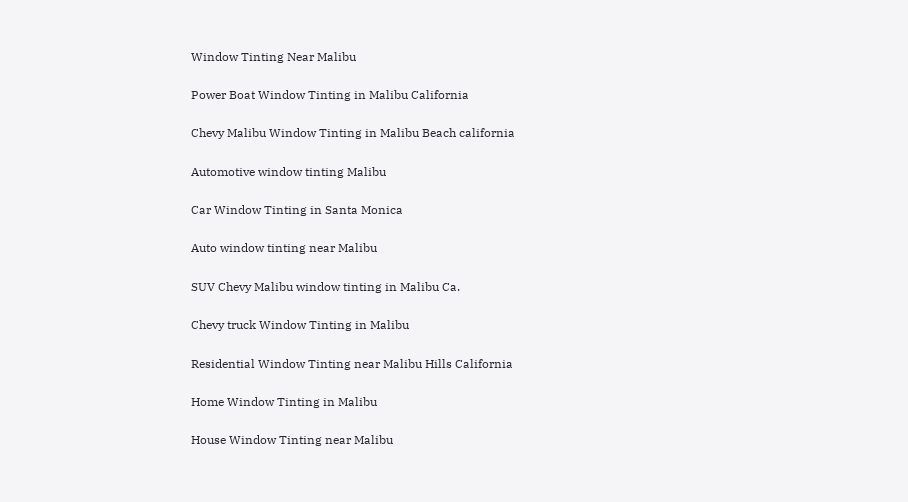Window Tinting Near Malibu

Power Boat Window Tinting in Malibu California

Chevy Malibu Window Tinting in Malibu Beach california

Automotive window tinting Malibu

Car Window Tinting in Santa Monica

Auto window tinting near Malibu

SUV Chevy Malibu window tinting in Malibu Ca.

Chevy truck Window Tinting in Malibu

Residential Window Tinting near Malibu Hills California

Home Window Tinting in Malibu

House Window Tinting near Malibu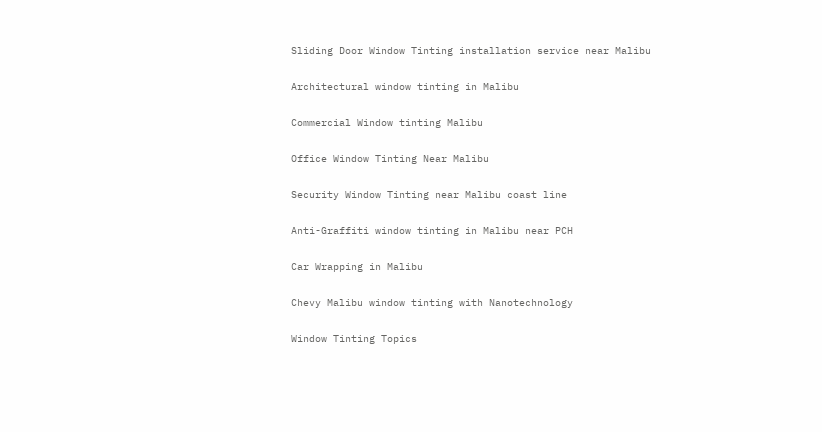Sliding Door Window Tinting installation service near Malibu

Architectural window tinting in Malibu

Commercial Window tinting Malibu

Office Window Tinting Near Malibu

Security Window Tinting near Malibu coast line

Anti-Graffiti window tinting in Malibu near PCH

Car Wrapping in Malibu

Chevy Malibu window tinting with Nanotechnology

Window Tinting Topics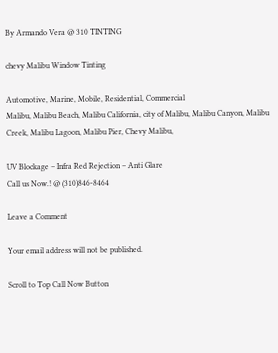By Armando Vera @ 310 TINTING

chevy Malibu Window Tinting

Automotive, Marine, Mobile, Residential, Commercial
Malibu, Malibu Beach, Malibu California, city of Malibu, Malibu Canyon, Malibu Creek, Malibu Lagoon, Malibu Pier, Chevy Malibu,

UV Blockage – Infra Red Rejection – Anti Glare
Call us Now.! @ (310)846-8464

Leave a Comment

Your email address will not be published.

Scroll to Top Call Now Button